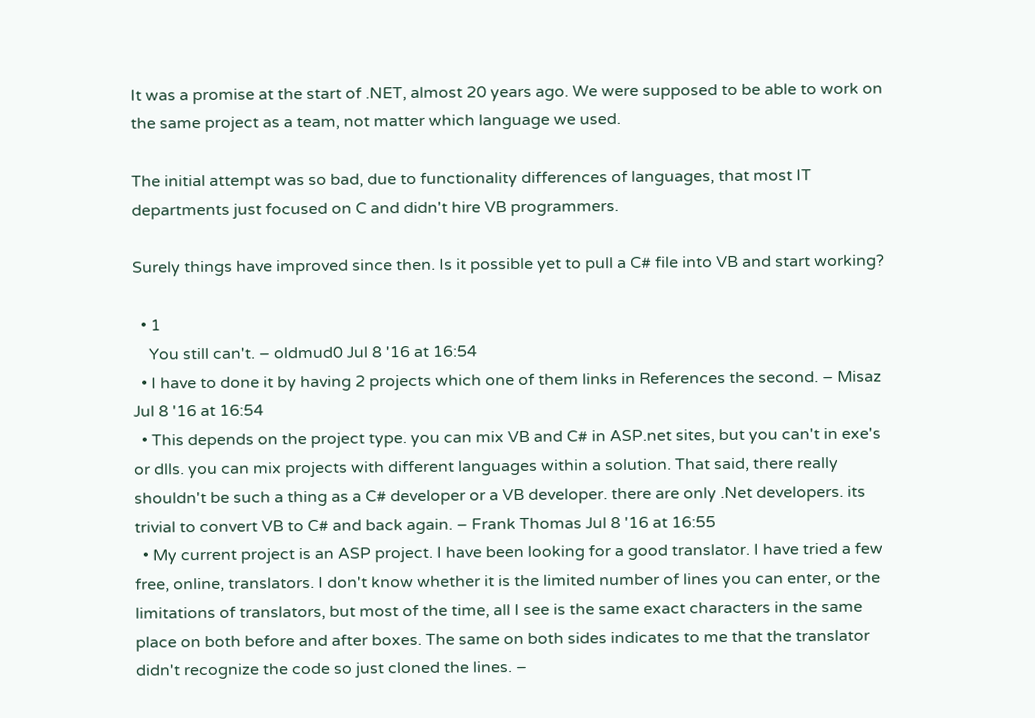It was a promise at the start of .NET, almost 20 years ago. We were supposed to be able to work on the same project as a team, not matter which language we used.

The initial attempt was so bad, due to functionality differences of languages, that most IT departments just focused on C and didn't hire VB programmers.

Surely things have improved since then. Is it possible yet to pull a C# file into VB and start working?

  • 1
    You still can't. – oldmud0 Jul 8 '16 at 16:54
  • I have to done it by having 2 projects which one of them links in References the second. – Misaz Jul 8 '16 at 16:54
  • This depends on the project type. you can mix VB and C# in ASP.net sites, but you can't in exe's or dlls. you can mix projects with different languages within a solution. That said, there really shouldn't be such a thing as a C# developer or a VB developer. there are only .Net developers. its trivial to convert VB to C# and back again. – Frank Thomas Jul 8 '16 at 16:55
  • My current project is an ASP project. I have been looking for a good translator. I have tried a few free, online, translators. I don't know whether it is the limited number of lines you can enter, or the limitations of translators, but most of the time, all I see is the same exact characters in the same place on both before and after boxes. The same on both sides indicates to me that the translator didn't recognize the code so just cloned the lines. –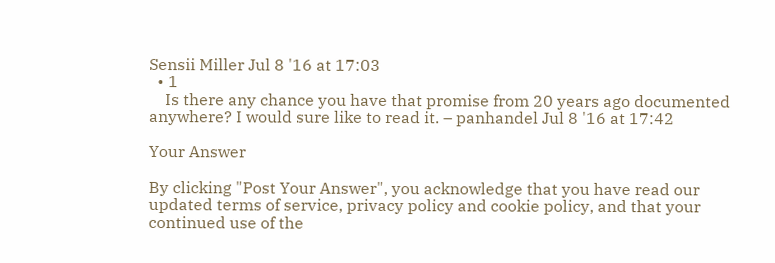Sensii Miller Jul 8 '16 at 17:03
  • 1
    Is there any chance you have that promise from 20 years ago documented anywhere? I would sure like to read it. – panhandel Jul 8 '16 at 17:42

Your Answer

By clicking "Post Your Answer", you acknowledge that you have read our updated terms of service, privacy policy and cookie policy, and that your continued use of the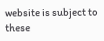website is subject to these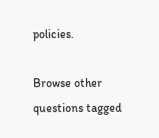policies.

Browse other questions tagged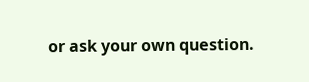or ask your own question.